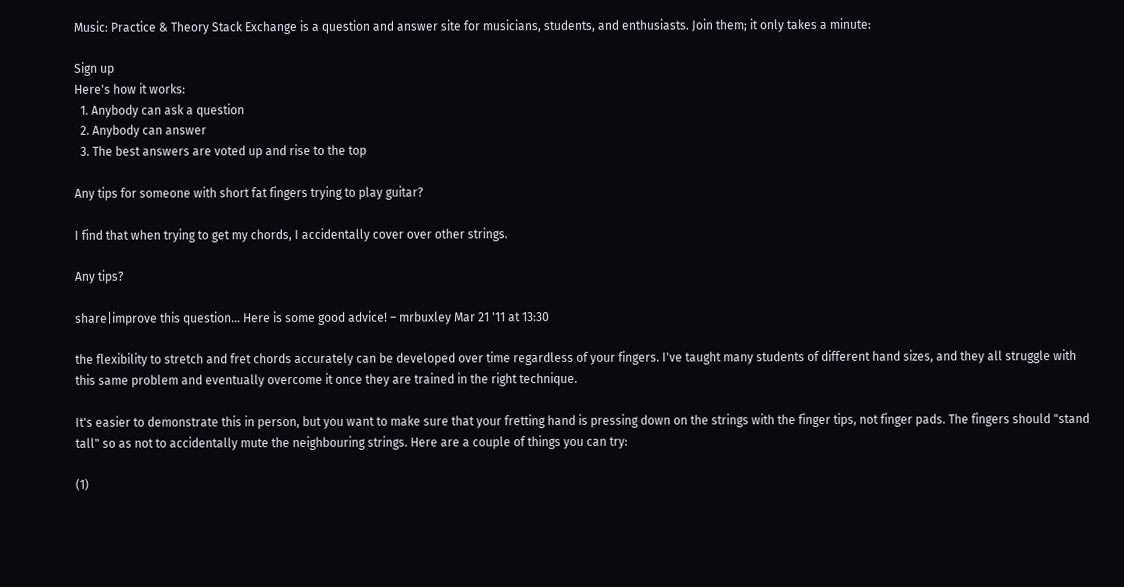Music: Practice & Theory Stack Exchange is a question and answer site for musicians, students, and enthusiasts. Join them; it only takes a minute:

Sign up
Here's how it works:
  1. Anybody can ask a question
  2. Anybody can answer
  3. The best answers are voted up and rise to the top

Any tips for someone with short fat fingers trying to play guitar?

I find that when trying to get my chords, I accidentally cover over other strings.

Any tips?

share|improve this question… Here is some good advice! – mrbuxley Mar 21 '11 at 13:30

the flexibility to stretch and fret chords accurately can be developed over time regardless of your fingers. I've taught many students of different hand sizes, and they all struggle with this same problem and eventually overcome it once they are trained in the right technique.

It's easier to demonstrate this in person, but you want to make sure that your fretting hand is pressing down on the strings with the finger tips, not finger pads. The fingers should "stand tall" so as not to accidentally mute the neighbouring strings. Here are a couple of things you can try:

(1)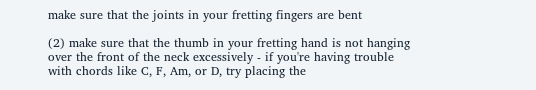make sure that the joints in your fretting fingers are bent

(2) make sure that the thumb in your fretting hand is not hanging over the front of the neck excessively - if you're having trouble with chords like C, F, Am, or D, try placing the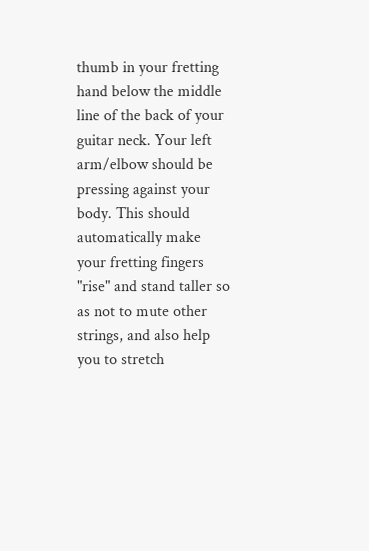thumb in your fretting hand below the middle line of the back of your guitar neck. Your left arm/elbow should be pressing against your body. This should automatically make your fretting fingers "rise" and stand taller so as not to mute other strings, and also help you to stretch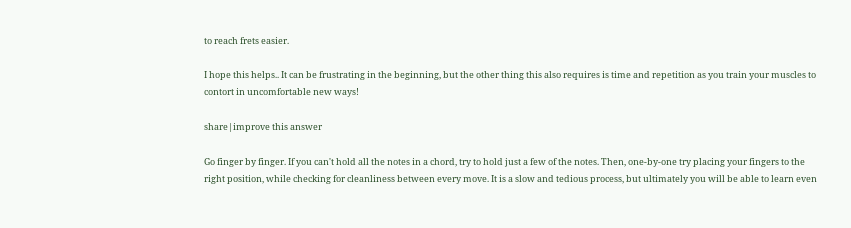to reach frets easier.

I hope this helps.. It can be frustrating in the beginning, but the other thing this also requires is time and repetition as you train your muscles to contort in uncomfortable new ways!

share|improve this answer

Go finger by finger. If you can't hold all the notes in a chord, try to hold just a few of the notes. Then, one-by-one try placing your fingers to the right position, while checking for cleanliness between every move. It is a slow and tedious process, but ultimately you will be able to learn even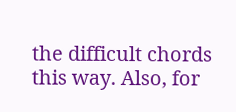the difficult chords this way. Also, for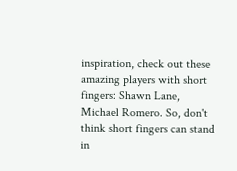inspiration, check out these amazing players with short fingers: Shawn Lane, Michael Romero. So, don't think short fingers can stand in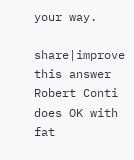your way.

share|improve this answer
Robert Conti does OK with fat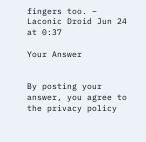fingers too. – Laconic Droid Jun 24 at 0:37

Your Answer


By posting your answer, you agree to the privacy policy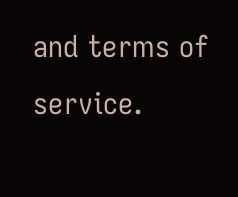and terms of service.